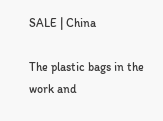SALE | China

The plastic bags in the work and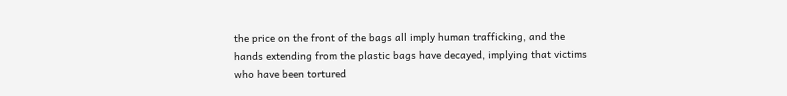the price on the front of the bags all imply human trafficking, and the hands extending from the plastic bags have decayed, implying that victims who have been tortured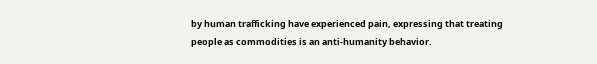by human trafficking have experienced pain, expressing that treating people as commodities is an anti-humanity behavior.